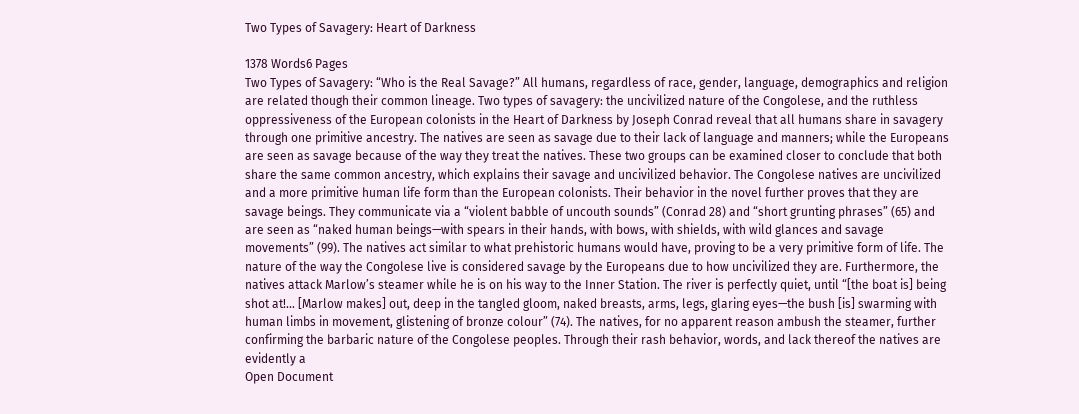Two Types of Savagery: Heart of Darkness

1378 Words6 Pages
Two Types of Savagery: “Who is the Real Savage?” All humans, regardless of race, gender, language, demographics and religion are related though their common lineage. Two types of savagery: the uncivilized nature of the Congolese, and the ruthless oppressiveness of the European colonists in the Heart of Darkness by Joseph Conrad reveal that all humans share in savagery through one primitive ancestry. The natives are seen as savage due to their lack of language and manners; while the Europeans are seen as savage because of the way they treat the natives. These two groups can be examined closer to conclude that both share the same common ancestry, which explains their savage and uncivilized behavior. The Congolese natives are uncivilized and a more primitive human life form than the European colonists. Their behavior in the novel further proves that they are savage beings. They communicate via a “violent babble of uncouth sounds” (Conrad 28) and “short grunting phrases” (65) and are seen as “naked human beings—with spears in their hands, with bows, with shields, with wild glances and savage movements” (99). The natives act similar to what prehistoric humans would have, proving to be a very primitive form of life. The nature of the way the Congolese live is considered savage by the Europeans due to how uncivilized they are. Furthermore, the natives attack Marlow’s steamer while he is on his way to the Inner Station. The river is perfectly quiet, until “[the boat is] being shot at!... [Marlow makes] out, deep in the tangled gloom, naked breasts, arms, legs, glaring eyes—the bush [is] swarming with human limbs in movement, glistening of bronze colour” (74). The natives, for no apparent reason ambush the steamer, further confirming the barbaric nature of the Congolese peoples. Through their rash behavior, words, and lack thereof the natives are evidently a
Open Document